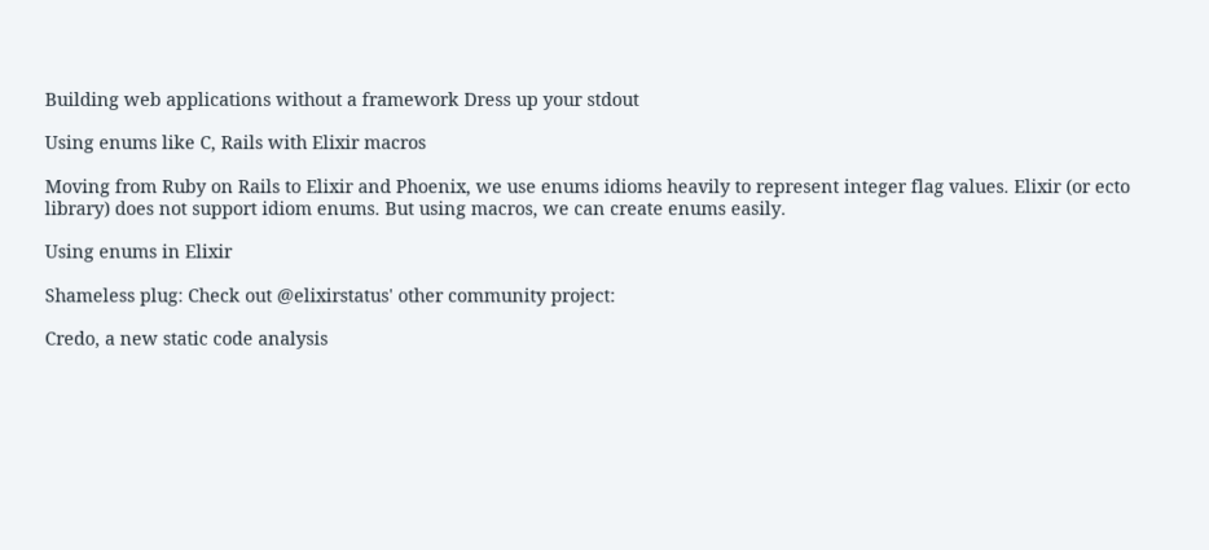Building web applications without a framework Dress up your stdout

Using enums like C, Rails with Elixir macros

Moving from Ruby on Rails to Elixir and Phoenix, we use enums idioms heavily to represent integer flag values. Elixir (or ecto library) does not support idiom enums. But using macros, we can create enums easily.

Using enums in Elixir

Shameless plug: Check out @elixirstatus' other community project:

Credo, a new static code analysis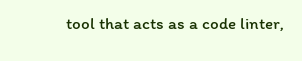tool that acts as a code linter,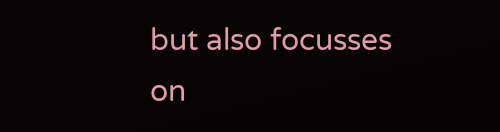but also focusses on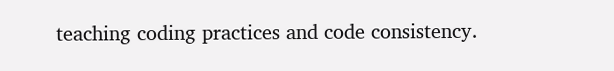teaching coding practices and code consistency.